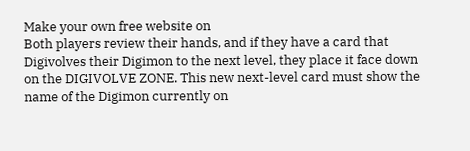Make your own free website on
Both players review their hands, and if they have a card that Digivolves their Digimon to the next level, they place it face down on the DIGIVOLVE ZONE. This new next-level card must show the name of the Digimon currently on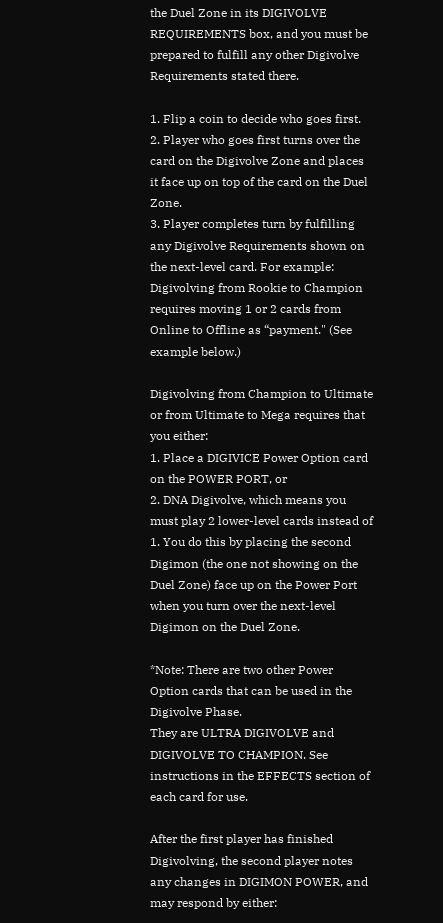the Duel Zone in its DIGIVOLVE REQUIREMENTS box, and you must be prepared to fulfill any other Digivolve Requirements stated there.

1. Flip a coin to decide who goes first.
2. Player who goes first turns over the card on the Digivolve Zone and places it face up on top of the card on the Duel Zone.
3. Player completes turn by fulfilling any Digivolve Requirements shown on the next-level card. For example:
Digivolving from Rookie to Champion requires moving 1 or 2 cards from Online to Offline as “payment." (See example below.)

Digivolving from Champion to Ultimate or from Ultimate to Mega requires that you either:
1. Place a DIGIVICE Power Option card on the POWER PORT, or
2. DNA Digivolve, which means you must play 2 lower-level cards instead of 1. You do this by placing the second Digimon (the one not showing on the Duel Zone) face up on the Power Port when you turn over the next-level Digimon on the Duel Zone.

*Note: There are two other Power Option cards that can be used in the Digivolve Phase.
They are ULTRA DIGIVOLVE and DIGIVOLVE TO CHAMPION. See instructions in the EFFECTS section of each card for use.

After the first player has finished Digivolving, the second player notes any changes in DIGIMON POWER, and may respond by either: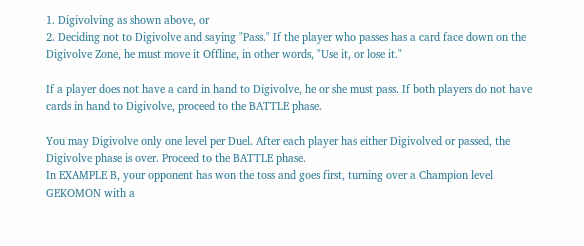1. Digivolving as shown above, or
2. Deciding not to Digivolve and saying "Pass." If the player who passes has a card face down on the Digivolve Zone, he must move it Offline, in other words, "Use it, or lose it."

If a player does not have a card in hand to Digivolve, he or she must pass. If both players do not have cards in hand to Digivolve, proceed to the BATTLE phase.

You may Digivolve only one level per Duel. After each player has either Digivolved or passed, the Digivolve phase is over. Proceed to the BATTLE phase.
In EXAMPLE B, your opponent has won the toss and goes first, turning over a Champion level GEKOMON with a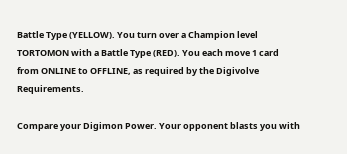Battle Type (YELLOW). You turn over a Champion level TORTOMON with a Battle Type (RED). You each move 1 card from ONLINE to OFFLINE, as required by the Digivolve Requirements.

Compare your Digimon Power. Your opponent blasts you with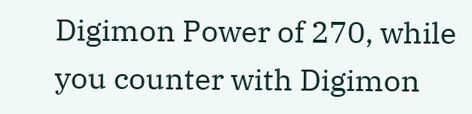Digimon Power of 270, while you counter with Digimon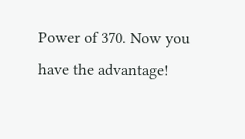Power of 370. Now you have the advantage!